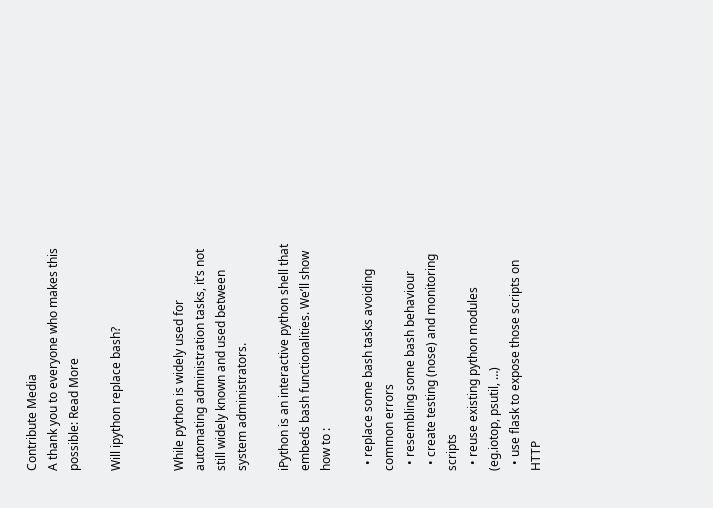Contribute Media
A thank you to everyone who makes this possible: Read More

Will ipython replace bash?


While python is widely used for automating administration tasks, it’s not still widely known and used between system administrators.

iPython is an interactive python shell that embeds bash functionalities. We’ll show how to :

  • replace some bash tasks avoiding common errors
  • resembling some bash behaviour
  • create testing (nose) and monitoring scripts
  • reuse existing python modules (eg.iotop, psutil, …)
  • use flask to expose those scripts on HTTP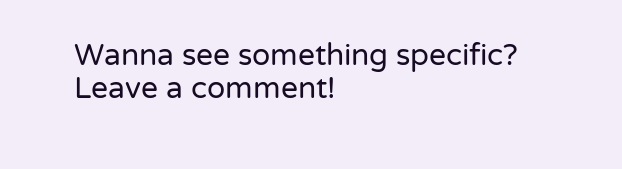Wanna see something specific? Leave a comment!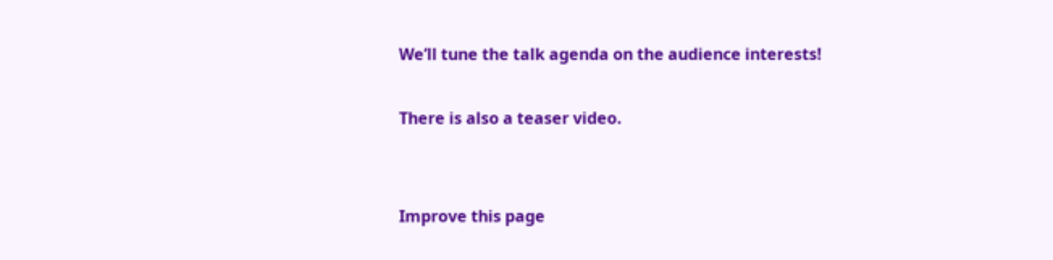We’ll tune the talk agenda on the audience interests!

There is also a teaser video.


Improve this page